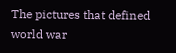The pictures that defined world war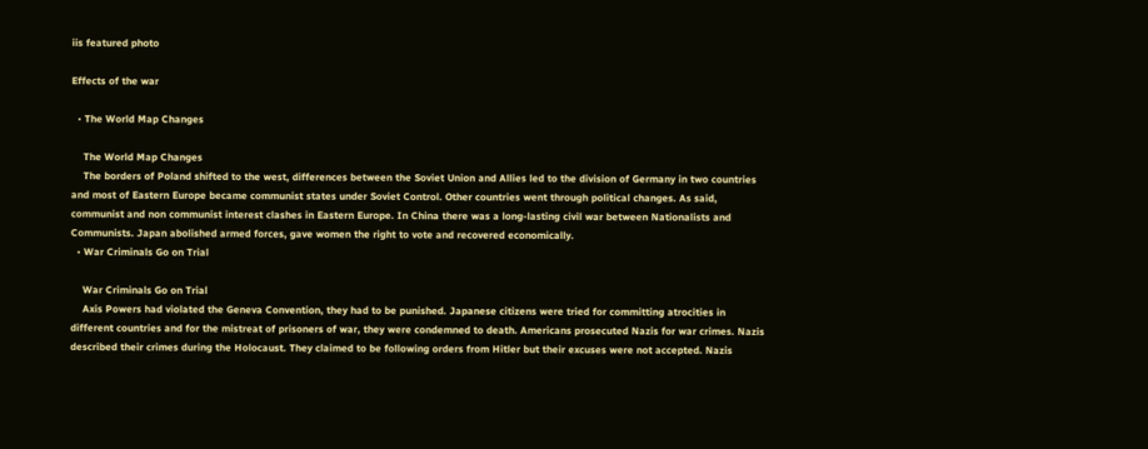iis featured photo

Effects of the war

  • The World Map Changes

    The World Map Changes
    The borders of Poland shifted to the west, differences between the Soviet Union and Allies led to the division of Germany in two countries and most of Eastern Europe became communist states under Soviet Control. Other countries went through political changes. As said, communist and non communist interest clashes in Eastern Europe. In China there was a long-lasting civil war between Nationalists and Communists. Japan abolished armed forces, gave women the right to vote and recovered economically.
  • War Criminals Go on Trial

    War Criminals Go on Trial
    Axis Powers had violated the Geneva Convention, they had to be punished. Japanese citizens were tried for committing atrocities in different countries and for the mistreat of prisoners of war, they were condemned to death. Americans prosecuted Nazis for war crimes. Nazis described their crimes during the Holocaust. They claimed to be following orders from Hitler but their excuses were not accepted. Nazis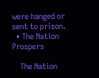were hanged or sent to prison.
  • The Nation Prospers

    The Nation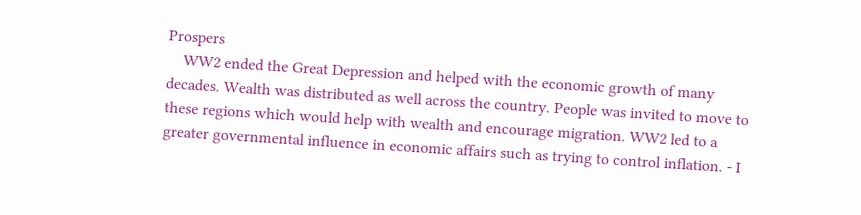Prospers
    WW2 ended the Great Depression and helped with the economic growth of many decades. Wealth was distributed as well across the country. People was invited to move to these regions which would help with wealth and encourage migration. WW2 led to a greater governmental influence in economic affairs such as trying to control inflation. - I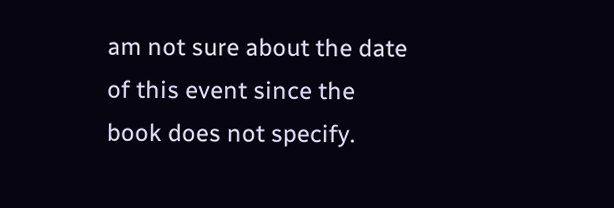am not sure about the date of this event since the book does not specify.